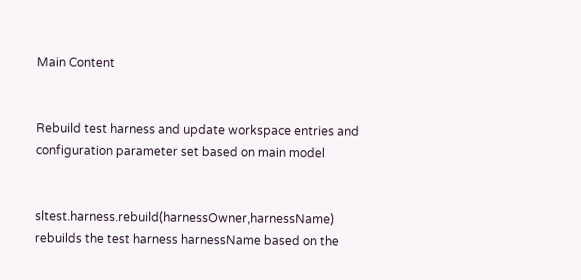Main Content


Rebuild test harness and update workspace entries and configuration parameter set based on main model


sltest.harness.rebuild(harnessOwner,harnessName) rebuilds the test harness harnessName based on the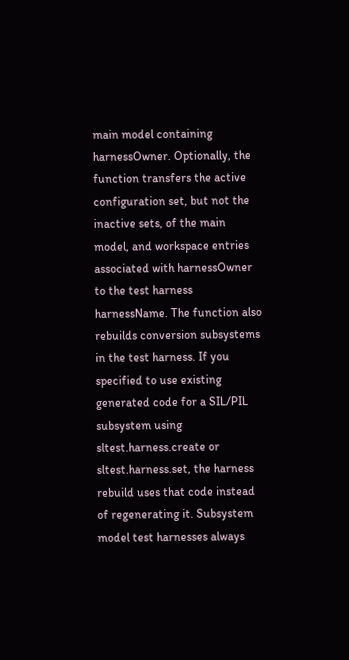main model containing harnessOwner. Optionally, the function transfers the active configuration set, but not the inactive sets, of the main model, and workspace entries associated with harnessOwner to the test harness harnessName. The function also rebuilds conversion subsystems in the test harness. If you specified to use existing generated code for a SIL/PIL subsystem using sltest.harness.create or sltest.harness.set, the harness rebuild uses that code instead of regenerating it. Subsystem model test harnesses always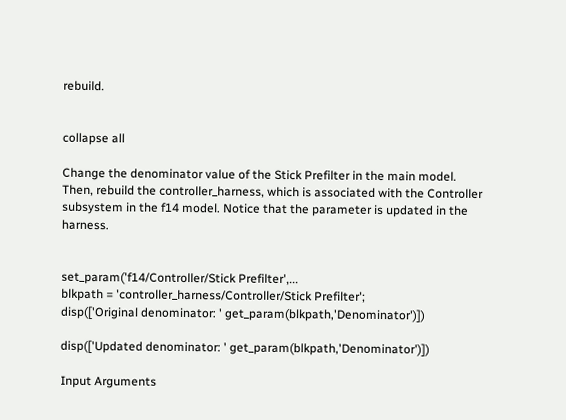rebuild.


collapse all

Change the denominator value of the Stick Prefilter in the main model. Then, rebuild the controller_harness, which is associated with the Controller subsystem in the f14 model. Notice that the parameter is updated in the harness.


set_param('f14/Controller/Stick Prefilter',...
blkpath = 'controller_harness/Controller/Stick Prefilter';
disp(['Original denominator: ' get_param(blkpath,'Denominator')])

disp(['Updated denominator: ' get_param(blkpath,'Denominator')])

Input Arguments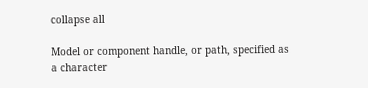collapse all

Model or component handle, or path, specified as a character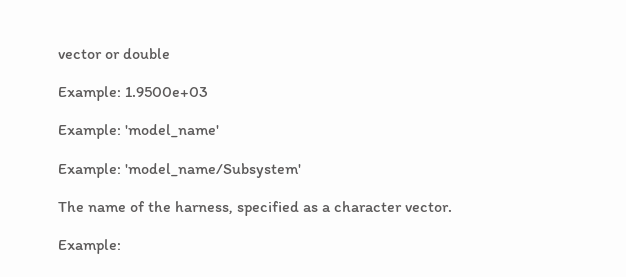vector or double

Example: 1.9500e+03

Example: 'model_name'

Example: 'model_name/Subsystem'

The name of the harness, specified as a character vector.

Example: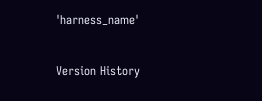'harness_name'

Version History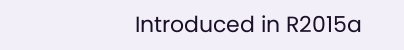Introduced in R2015a